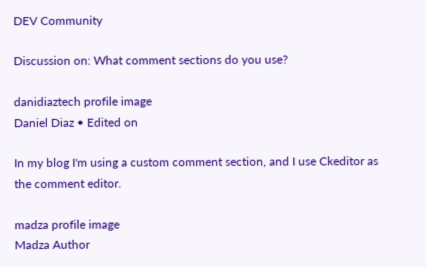DEV Community

Discussion on: What comment sections do you use?

danidiaztech profile image
Daniel Diaz • Edited on

In my blog I'm using a custom comment section, and I use Ckeditor as the comment editor.

madza profile image
Madza Author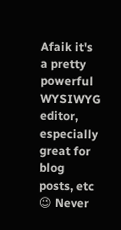Afaik it's a pretty powerful WYSIWYG editor, especially great for blog posts, etc 😉 Never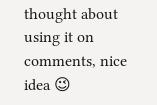thought about using it on comments, nice idea 😉